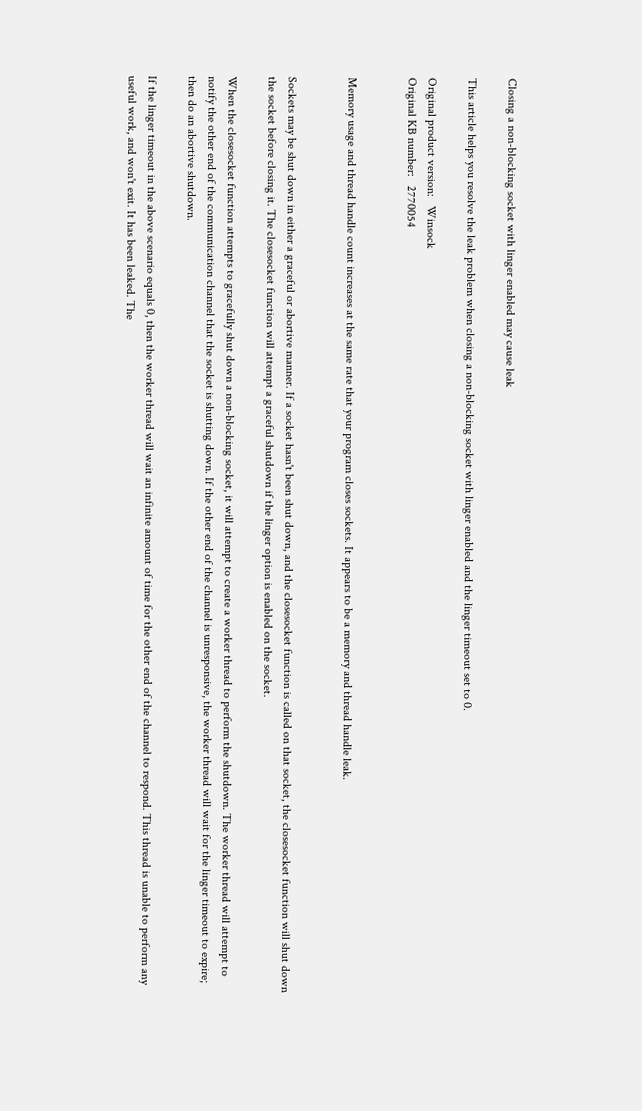Closing a non-blocking socket with linger enabled may cause leak

This article helps you resolve the leak problem when closing a non-blocking socket with linger enabled and the linger timeout set to 0.

Original product version:   Winsock
Original KB number:   2770054


Memory usage and thread handle count increases at the same rate that your program closes sockets. It appears to be a memory and thread handle leak.


Sockets may be shut down in either a graceful or abortive manner. If a socket hasn't been shut down, and the closesocket function is called on that socket, the closesocket function will shut down the socket before closing it. The closesocket function will attempt a graceful shutdown if the linger option is enabled on the socket.

When the closesocket function attempts to gracefully shut down a non-blocking socket, it will attempt to create a worker thread to perform the shutdown. The worker thread will attempt to notify the other end of the communication channel that the socket is shutting down. If the other end of the channel is unresponsive, the worker thread will wait for the linger timeout to expire; then do an abortive shutdown.

If the linger timeout in the above scenario equals 0, then the worker thread will wait an infinite amount of time for the other end of the channel to respond. This thread is unable to perform any useful work, and won't exit. It has been leaked. The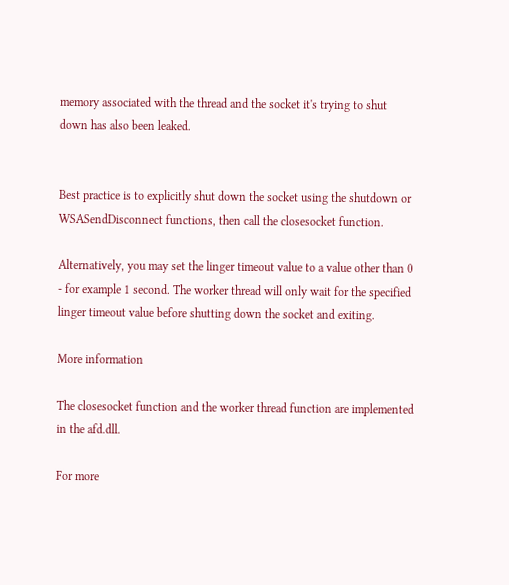memory associated with the thread and the socket it's trying to shut down has also been leaked.


Best practice is to explicitly shut down the socket using the shutdown or WSASendDisconnect functions, then call the closesocket function.

Alternatively, you may set the linger timeout value to a value other than 0 - for example 1 second. The worker thread will only wait for the specified linger timeout value before shutting down the socket and exiting.

More information

The closesocket function and the worker thread function are implemented in the afd.dll.

For more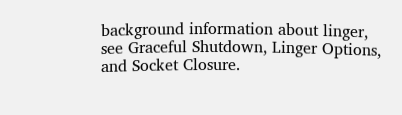background information about linger, see Graceful Shutdown, Linger Options, and Socket Closure.